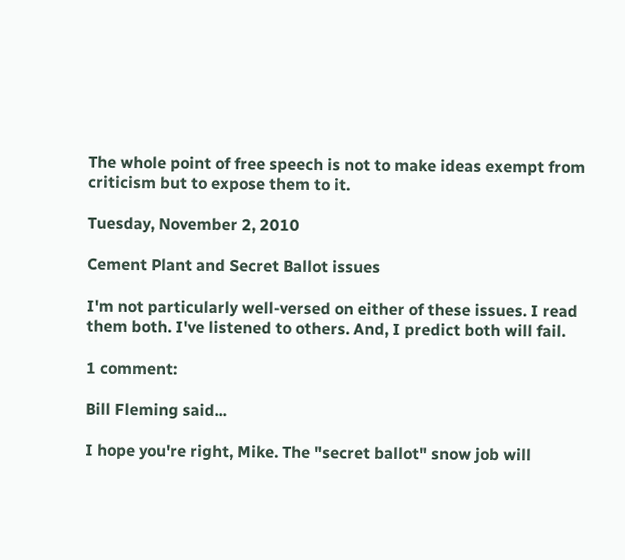The whole point of free speech is not to make ideas exempt from criticism but to expose them to it.

Tuesday, November 2, 2010

Cement Plant and Secret Ballot issues

I'm not particularly well-versed on either of these issues. I read them both. I've listened to others. And, I predict both will fail.

1 comment:

Bill Fleming said...

I hope you're right, Mike. The "secret ballot" snow job will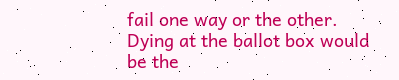fail one way or the other. Dying at the ballot box would be the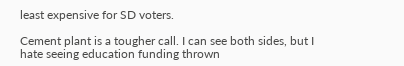least expensive for SD voters.

Cement plant is a tougher call. I can see both sides, but I hate seeing education funding thrown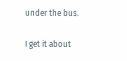under the bus.

I get it about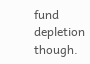fund depletion though.